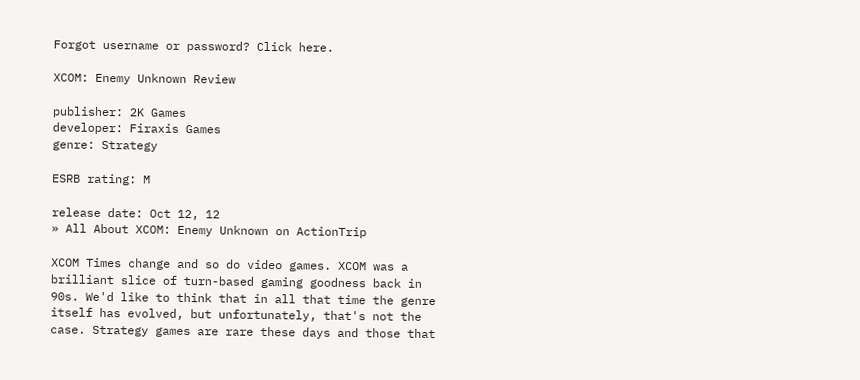Forgot username or password? Click here.

XCOM: Enemy Unknown Review

publisher: 2K Games
developer: Firaxis Games
genre: Strategy

ESRB rating: M

release date: Oct 12, 12
» All About XCOM: Enemy Unknown on ActionTrip

XCOM Times change and so do video games. XCOM was a brilliant slice of turn-based gaming goodness back in 90s. We'd like to think that in all that time the genre itself has evolved, but unfortunately, that's not the case. Strategy games are rare these days and those that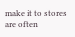make it to stores are often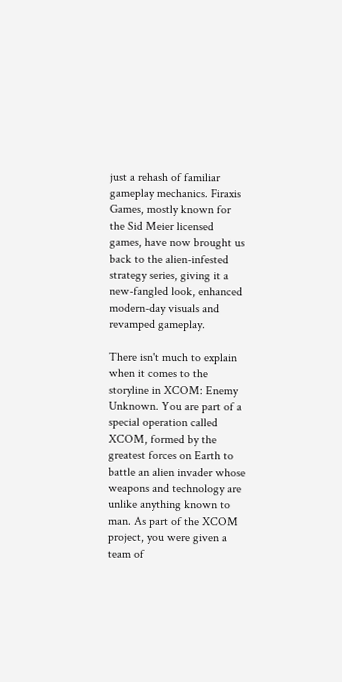just a rehash of familiar gameplay mechanics. Firaxis Games, mostly known for the Sid Meier licensed games, have now brought us back to the alien-infested strategy series, giving it a new-fangled look, enhanced modern-day visuals and revamped gameplay.

There isn't much to explain when it comes to the storyline in XCOM: Enemy Unknown. You are part of a special operation called XCOM, formed by the greatest forces on Earth to battle an alien invader whose weapons and technology are unlike anything known to man. As part of the XCOM project, you were given a team of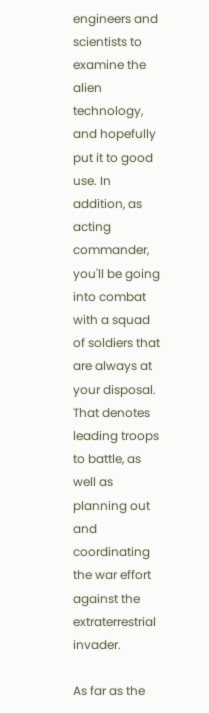engineers and scientists to examine the alien technology, and hopefully put it to good use. In addition, as acting commander, you'll be going into combat with a squad of soldiers that are always at your disposal. That denotes leading troops to battle, as well as planning out and coordinating the war effort against the extraterrestrial invader.

As far as the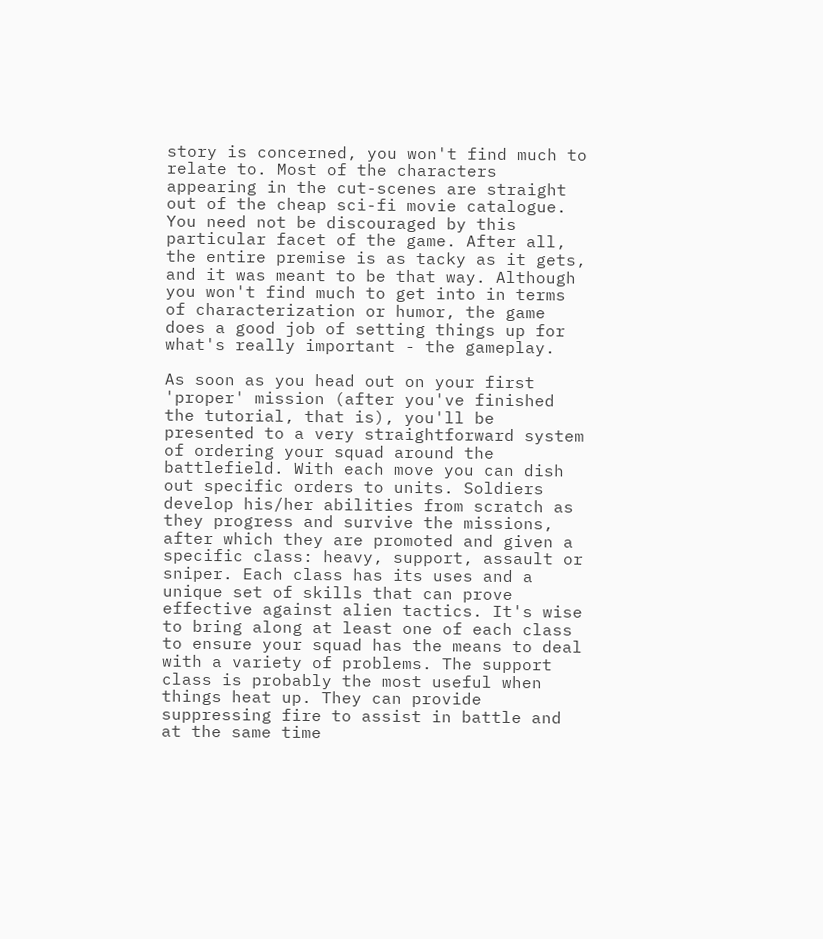story is concerned, you won't find much to relate to. Most of the characters appearing in the cut-scenes are straight out of the cheap sci-fi movie catalogue. You need not be discouraged by this particular facet of the game. After all, the entire premise is as tacky as it gets, and it was meant to be that way. Although you won't find much to get into in terms of characterization or humor, the game does a good job of setting things up for what's really important - the gameplay.

As soon as you head out on your first 'proper' mission (after you've finished the tutorial, that is), you'll be presented to a very straightforward system of ordering your squad around the battlefield. With each move you can dish out specific orders to units. Soldiers develop his/her abilities from scratch as they progress and survive the missions, after which they are promoted and given a specific class: heavy, support, assault or sniper. Each class has its uses and a unique set of skills that can prove effective against alien tactics. It's wise to bring along at least one of each class to ensure your squad has the means to deal with a variety of problems. The support class is probably the most useful when things heat up. They can provide suppressing fire to assist in battle and at the same time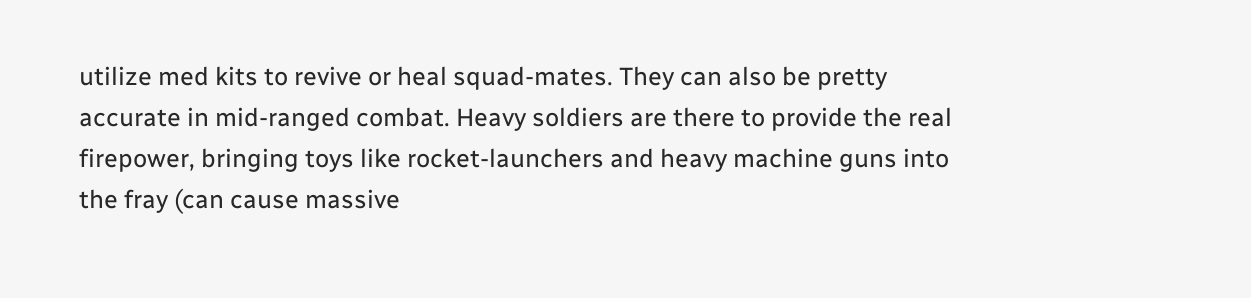utilize med kits to revive or heal squad-mates. They can also be pretty accurate in mid-ranged combat. Heavy soldiers are there to provide the real firepower, bringing toys like rocket-launchers and heavy machine guns into the fray (can cause massive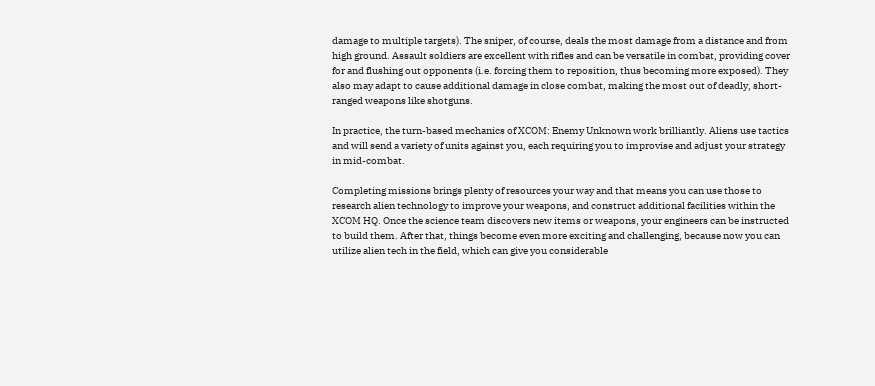damage to multiple targets). The sniper, of course, deals the most damage from a distance and from high ground. Assault soldiers are excellent with rifles and can be versatile in combat, providing cover for and flushing out opponents (i.e. forcing them to reposition, thus becoming more exposed). They also may adapt to cause additional damage in close combat, making the most out of deadly, short-ranged weapons like shotguns.

In practice, the turn-based mechanics of XCOM: Enemy Unknown work brilliantly. Aliens use tactics and will send a variety of units against you, each requiring you to improvise and adjust your strategy in mid-combat.

Completing missions brings plenty of resources your way and that means you can use those to research alien technology to improve your weapons, and construct additional facilities within the XCOM HQ. Once the science team discovers new items or weapons, your engineers can be instructed to build them. After that, things become even more exciting and challenging, because now you can utilize alien tech in the field, which can give you considerable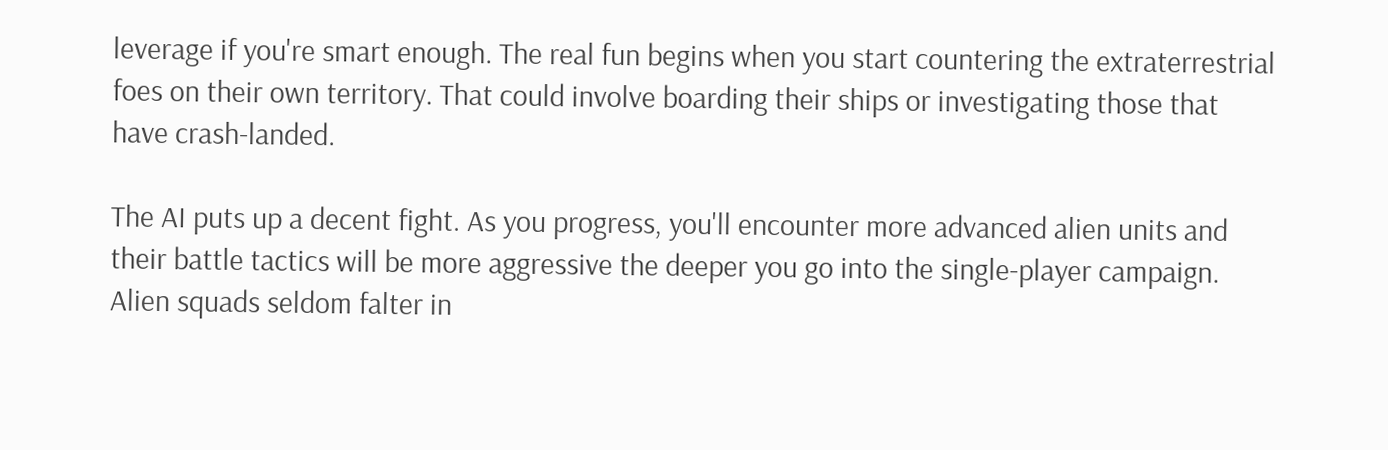leverage if you're smart enough. The real fun begins when you start countering the extraterrestrial foes on their own territory. That could involve boarding their ships or investigating those that have crash-landed.

The AI puts up a decent fight. As you progress, you'll encounter more advanced alien units and their battle tactics will be more aggressive the deeper you go into the single-player campaign. Alien squads seldom falter in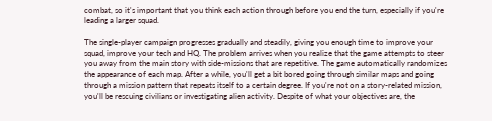combat, so it's important that you think each action through before you end the turn, especially if you're leading a larger squad.

The single-player campaign progresses gradually and steadily, giving you enough time to improve your squad, improve your tech and HQ. The problem arrives when you realize that the game attempts to steer you away from the main story with side-missions that are repetitive. The game automatically randomizes the appearance of each map. After a while, you'll get a bit bored going through similar maps and going through a mission pattern that repeats itself to a certain degree. If you're not on a story-related mission, you'll be rescuing civilians or investigating alien activity. Despite of what your objectives are, the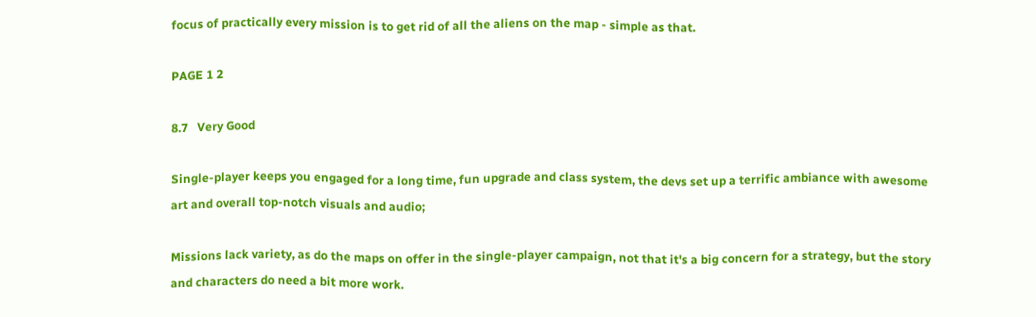focus of practically every mission is to get rid of all the aliens on the map - simple as that.

PAGE 1 2

8.7   Very Good

Single-player keeps you engaged for a long time, fun upgrade and class system, the devs set up a terrific ambiance with awesome art and overall top-notch visuals and audio;

Missions lack variety, as do the maps on offer in the single-player campaign, not that it's a big concern for a strategy, but the story and characters do need a bit more work.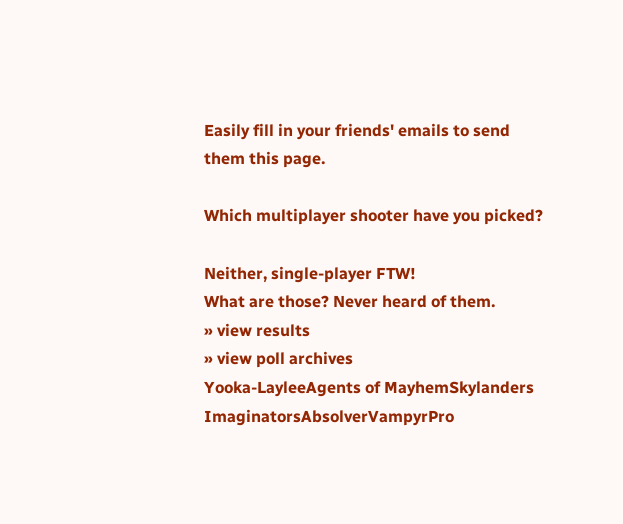Easily fill in your friends' emails to send them this page.

Which multiplayer shooter have you picked?

Neither, single-player FTW!
What are those? Never heard of them.
» view results
» view poll archives
Yooka-LayleeAgents of MayhemSkylanders ImaginatorsAbsolverVampyrPro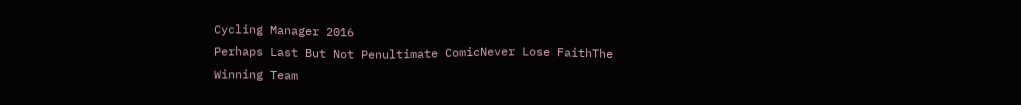Cycling Manager 2016
Perhaps Last But Not Penultimate ComicNever Lose FaithThe Winning Team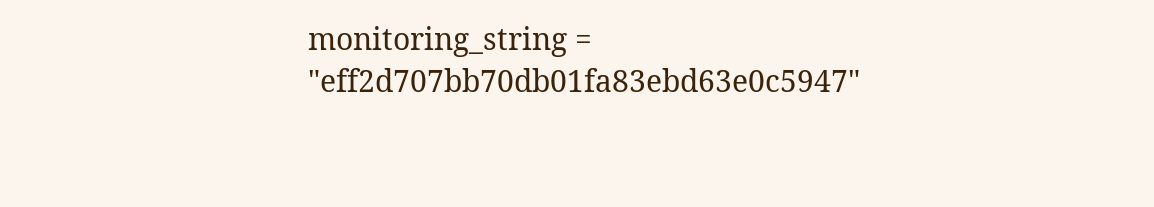monitoring_string = "eff2d707bb70db01fa83ebd63e0c5947"